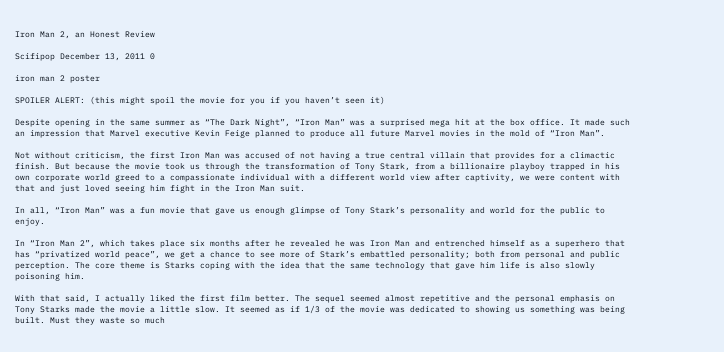Iron Man 2, an Honest Review

Scifipop December 13, 2011 0

iron man 2 poster

SPOILER ALERT: (this might spoil the movie for you if you haven’t seen it)

Despite opening in the same summer as “The Dark Night”, “Iron Man” was a surprised mega hit at the box office. It made such an impression that Marvel executive Kevin Feige planned to produce all future Marvel movies in the mold of “Iron Man”.

Not without criticism, the first Iron Man was accused of not having a true central villain that provides for a climactic finish. But because the movie took us through the transformation of Tony Stark, from a billionaire playboy trapped in his own corporate world greed to a compassionate individual with a different world view after captivity, we were content with that and just loved seeing him fight in the Iron Man suit.

In all, “Iron Man” was a fun movie that gave us enough glimpse of Tony Stark’s personality and world for the public to enjoy.

In “Iron Man 2”, which takes place six months after he revealed he was Iron Man and entrenched himself as a superhero that has “privatized world peace”, we get a chance to see more of Stark’s embattled personality; both from personal and public perception. The core theme is Starks coping with the idea that the same technology that gave him life is also slowly poisoning him.

With that said, I actually liked the first film better. The sequel seemed almost repetitive and the personal emphasis on Tony Starks made the movie a little slow. It seemed as if 1/3 of the movie was dedicated to showing us something was being built. Must they waste so much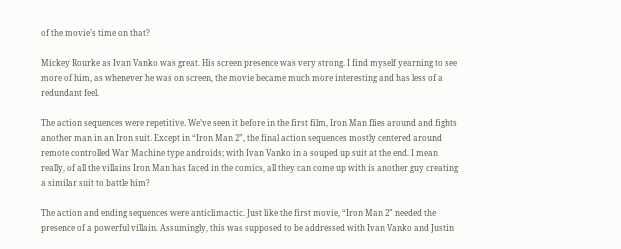of the movie’s time on that?

Mickey Rourke as Ivan Vanko was great. His screen presence was very strong. I find myself yearning to see more of him, as whenever he was on screen, the movie became much more interesting and has less of a redundant feel.

The action sequences were repetitive. We’ve seen it before in the first film, Iron Man flies around and fights another man in an Iron suit. Except in “Iron Man 2”, the final action sequences mostly centered around remote controlled War Machine type androids; with Ivan Vanko in a souped up suit at the end. I mean really, of all the villains Iron Man has faced in the comics, all they can come up with is another guy creating a similar suit to battle him?

The action and ending sequences were anticlimactic. Just like the first movie, “Iron Man 2” needed the presence of a powerful villain. Assumingly, this was supposed to be addressed with Ivan Vanko and Justin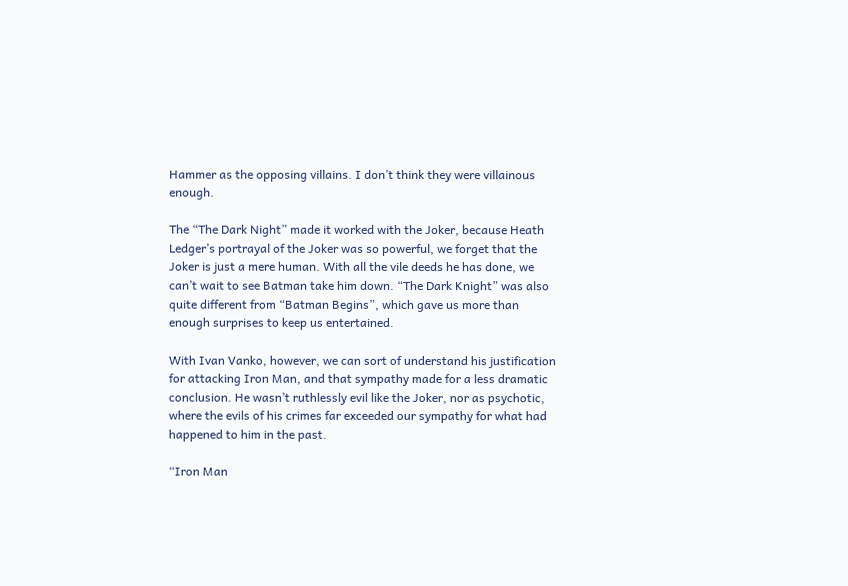Hammer as the opposing villains. I don’t think they were villainous enough.

The “The Dark Night” made it worked with the Joker, because Heath Ledger’s portrayal of the Joker was so powerful, we forget that the Joker is just a mere human. With all the vile deeds he has done, we can’t wait to see Batman take him down. “The Dark Knight” was also quite different from “Batman Begins”, which gave us more than enough surprises to keep us entertained.

With Ivan Vanko, however, we can sort of understand his justification for attacking Iron Man, and that sympathy made for a less dramatic conclusion. He wasn’t ruthlessly evil like the Joker, nor as psychotic, where the evils of his crimes far exceeded our sympathy for what had happened to him in the past.

“Iron Man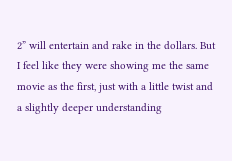2” will entertain and rake in the dollars. But I feel like they were showing me the same movie as the first, just with a little twist and a slightly deeper understanding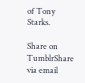of Tony Starks.

Share on TumblrShare via email